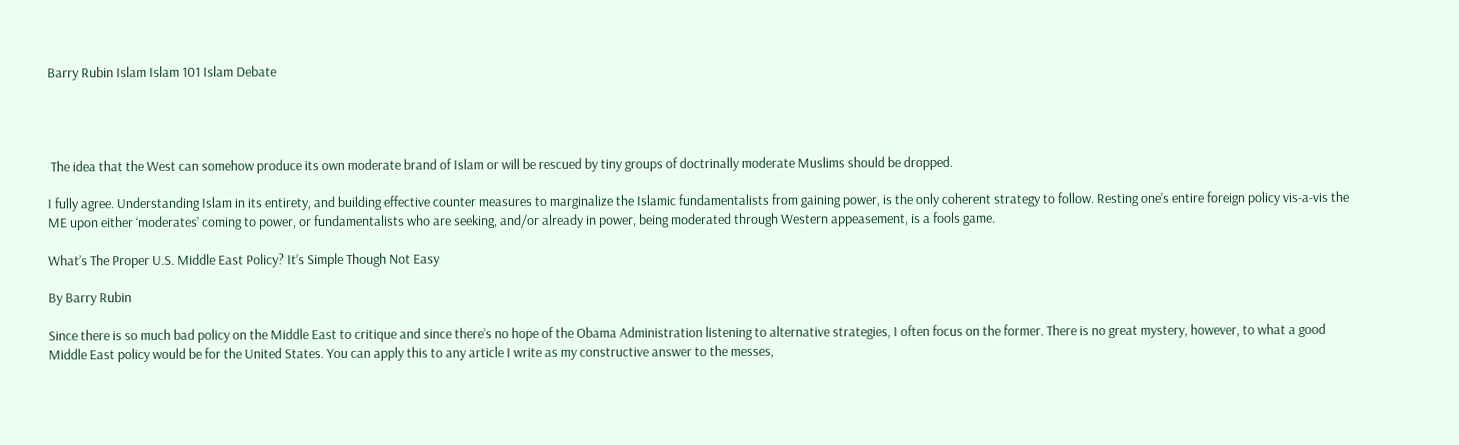Barry Rubin Islam Islam 101 Islam Debate




 The idea that the West can somehow produce its own moderate brand of Islam or will be rescued by tiny groups of doctrinally moderate Muslims should be dropped.

I fully agree. Understanding Islam in its entirety, and building effective counter measures to marginalize the Islamic fundamentalists from gaining power, is the only coherent strategy to follow. Resting one’s entire foreign policy vis-a-vis the ME upon either ‘moderates’ coming to power, or fundamentalists who are seeking, and/or already in power, being moderated through Western appeasement, is a fools game.

What’s The Proper U.S. Middle East Policy? It’s Simple Though Not Easy

By Barry Rubin

Since there is so much bad policy on the Middle East to critique and since there’s no hope of the Obama Administration listening to alternative strategies, I often focus on the former. There is no great mystery, however, to what a good Middle East policy would be for the United States. You can apply this to any article I write as my constructive answer to the messes,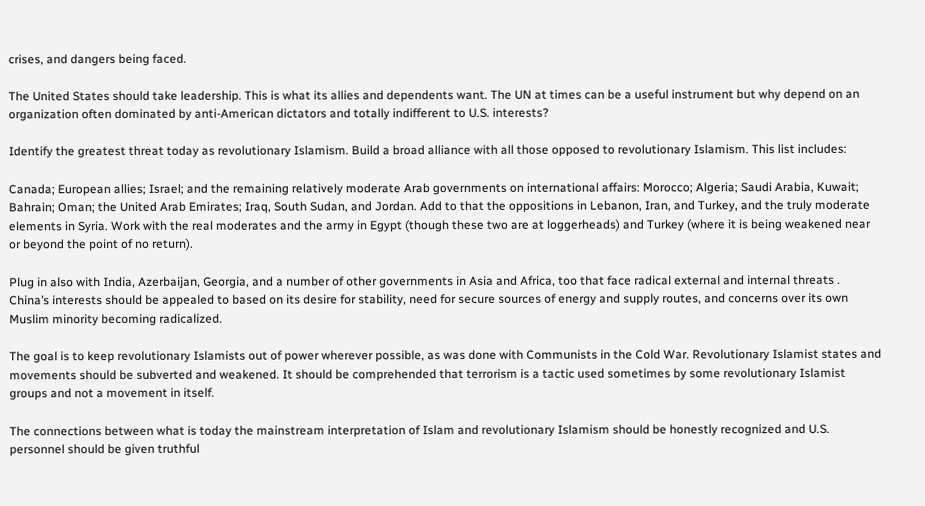crises, and dangers being faced.

The United States should take leadership. This is what its allies and dependents want. The UN at times can be a useful instrument but why depend on an organization often dominated by anti-American dictators and totally indifferent to U.S. interests?

Identify the greatest threat today as revolutionary Islamism. Build a broad alliance with all those opposed to revolutionary Islamism. This list includes:

Canada; European allies; Israel; and the remaining relatively moderate Arab governments on international affairs: Morocco; Algeria; Saudi Arabia, Kuwait; Bahrain; Oman; the United Arab Emirates; Iraq, South Sudan, and Jordan. Add to that the oppositions in Lebanon, Iran, and Turkey, and the truly moderate elements in Syria. Work with the real moderates and the army in Egypt (though these two are at loggerheads) and Turkey (where it is being weakened near or beyond the point of no return).

Plug in also with India, Azerbaijan, Georgia, and a number of other governments in Asia and Africa, too that face radical external and internal threats . China’s interests should be appealed to based on its desire for stability, need for secure sources of energy and supply routes, and concerns over its own Muslim minority becoming radicalized.

The goal is to keep revolutionary Islamists out of power wherever possible, as was done with Communists in the Cold War. Revolutionary Islamist states and movements should be subverted and weakened. It should be comprehended that terrorism is a tactic used sometimes by some revolutionary Islamist groups and not a movement in itself.

The connections between what is today the mainstream interpretation of Islam and revolutionary Islamism should be honestly recognized and U.S. personnel should be given truthful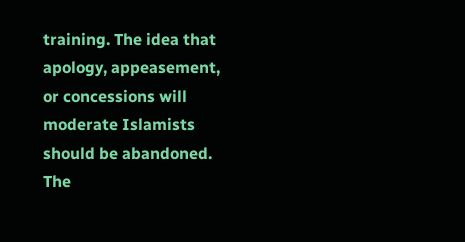training. The idea that apology, appeasement, or concessions will moderate Islamists should be abandoned. The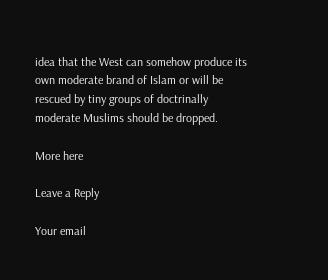idea that the West can somehow produce its own moderate brand of Islam or will be rescued by tiny groups of doctrinally moderate Muslims should be dropped.

More here

Leave a Reply

Your email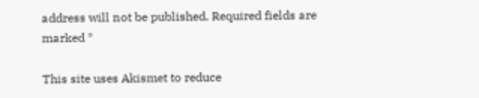address will not be published. Required fields are marked *

This site uses Akismet to reduce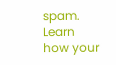spam. Learn how your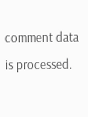comment data is processed.